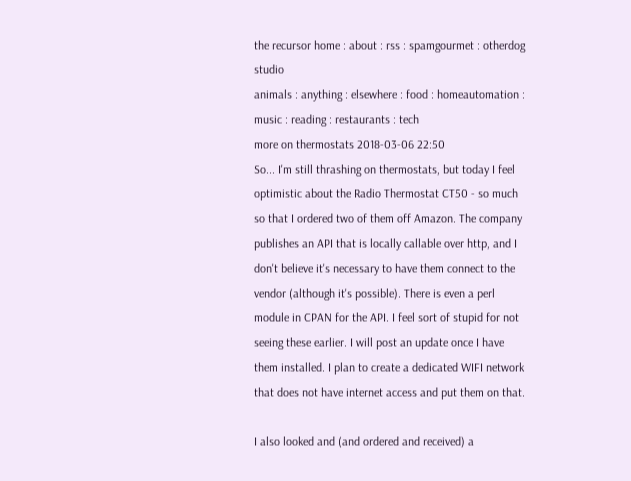the recursor home : about : rss : spamgourmet : otherdog studio
animals : anything : elsewhere : food : homeautomation : music : reading : restaurants : tech
more on thermostats 2018-03-06 22:50
So... I'm still thrashing on thermostats, but today I feel optimistic about the Radio Thermostat CT50 - so much so that I ordered two of them off Amazon. The company publishes an API that is locally callable over http, and I don't believe it's necessary to have them connect to the vendor (although it's possible). There is even a perl module in CPAN for the API. I feel sort of stupid for not seeing these earlier. I will post an update once I have them installed. I plan to create a dedicated WIFI network that does not have internet access and put them on that.

I also looked and (and ordered and received) a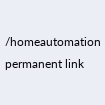/homeautomation permanent link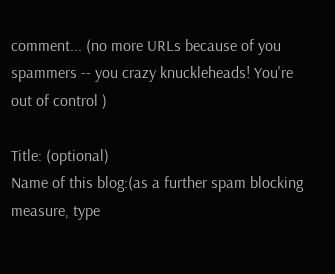comment... (no more URLs because of you spammers -- you crazy knuckleheads! You're out of control )

Title: (optional)
Name of this blog:(as a further spam blocking measure, type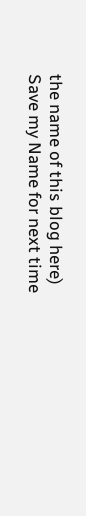the name of this blog here)
Save my Name for next time